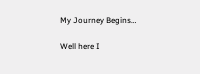My Journey Begins…

Well here I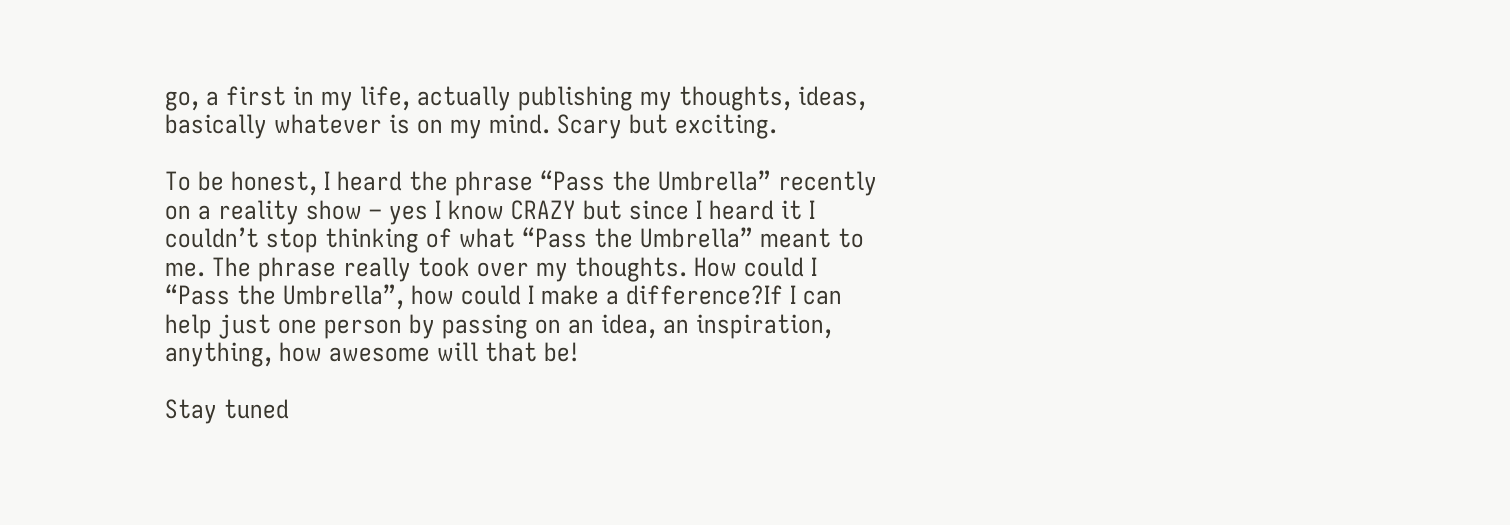go, a first in my life, actually publishing my thoughts, ideas, basically whatever is on my mind. Scary but exciting.

To be honest, I heard the phrase “Pass the Umbrella” recently on a reality show – yes I know CRAZY but since I heard it I couldn’t stop thinking of what “Pass the Umbrella” meant to me. The phrase really took over my thoughts. How could I “Pass the Umbrella”, how could I make a difference?If I can help just one person by passing on an idea, an inspiration, anything, how awesome will that be!

Stay tuned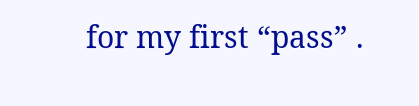for my first “pass” .